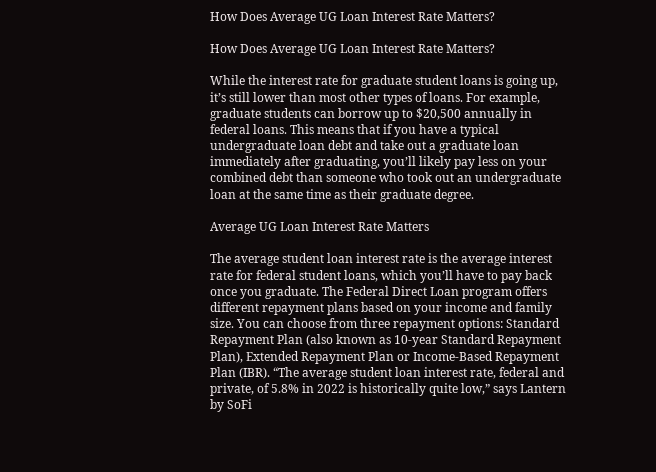How Does Average UG Loan Interest Rate Matters?

How Does Average UG Loan Interest Rate Matters?

While the interest rate for graduate student loans is going up, it’s still lower than most other types of loans. For example, graduate students can borrow up to $20,500 annually in federal loans. This means that if you have a typical undergraduate loan debt and take out a graduate loan immediately after graduating, you’ll likely pay less on your combined debt than someone who took out an undergraduate loan at the same time as their graduate degree.

Average UG Loan Interest Rate Matters

The average student loan interest rate is the average interest rate for federal student loans, which you’ll have to pay back once you graduate. The Federal Direct Loan program offers different repayment plans based on your income and family size. You can choose from three repayment options: Standard Repayment Plan (also known as 10-year Standard Repayment Plan), Extended Repayment Plan or Income-Based Repayment Plan (IBR). “The average student loan interest rate, federal and private, of 5.8% in 2022 is historically quite low,” says Lantern by SoFi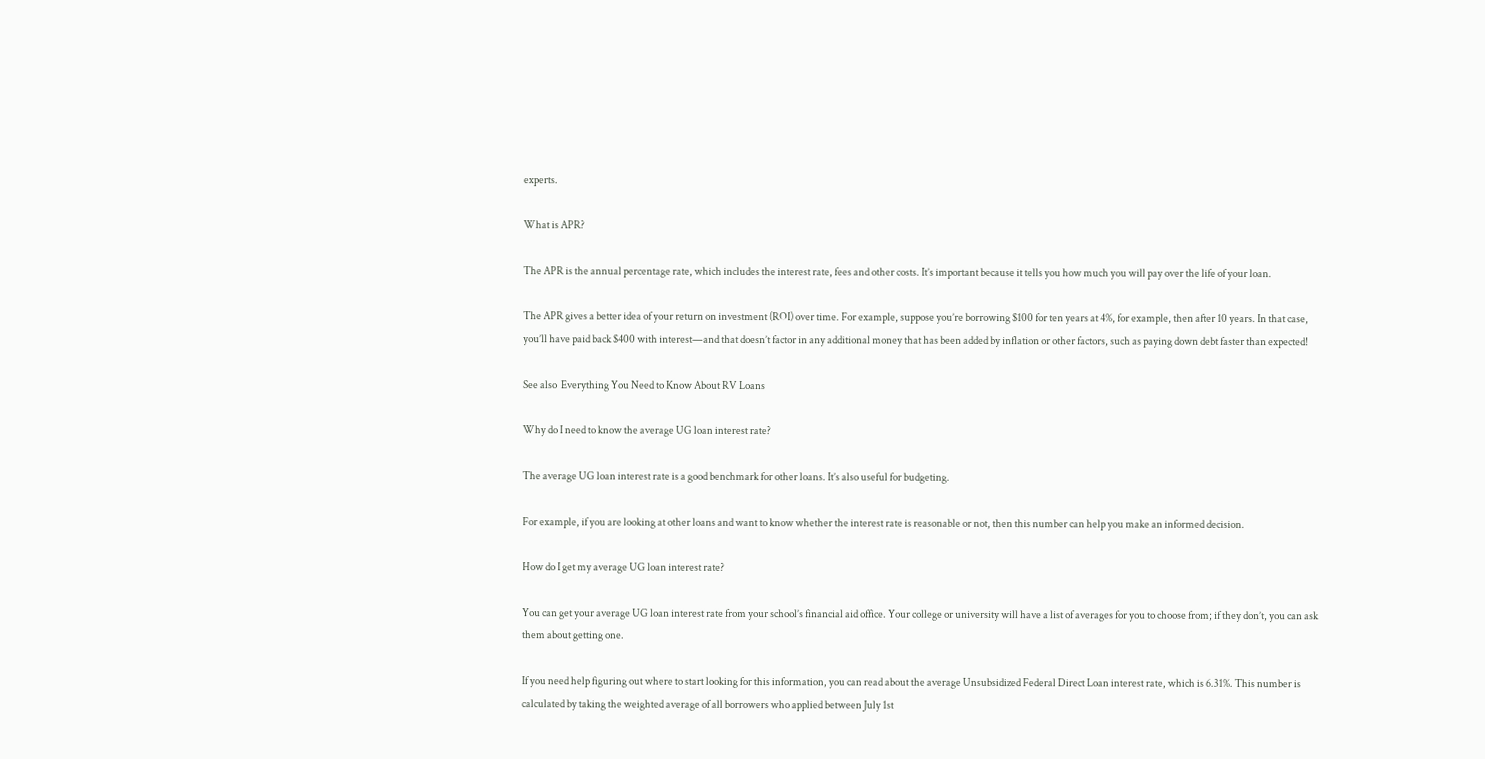experts.

What is APR?

The APR is the annual percentage rate, which includes the interest rate, fees and other costs. It’s important because it tells you how much you will pay over the life of your loan.

The APR gives a better idea of your return on investment (ROI) over time. For example, suppose you’re borrowing $100 for ten years at 4%, for example, then after 10 years. In that case, you’ll have paid back $400 with interest—and that doesn’t factor in any additional money that has been added by inflation or other factors, such as paying down debt faster than expected!

See also  Everything You Need to Know About RV Loans

Why do I need to know the average UG loan interest rate?

The average UG loan interest rate is a good benchmark for other loans. It’s also useful for budgeting.

For example, if you are looking at other loans and want to know whether the interest rate is reasonable or not, then this number can help you make an informed decision.

How do I get my average UG loan interest rate?

You can get your average UG loan interest rate from your school’s financial aid office. Your college or university will have a list of averages for you to choose from; if they don’t, you can ask them about getting one.

If you need help figuring out where to start looking for this information, you can read about the average Unsubsidized Federal Direct Loan interest rate, which is 6.31%. This number is calculated by taking the weighted average of all borrowers who applied between July 1st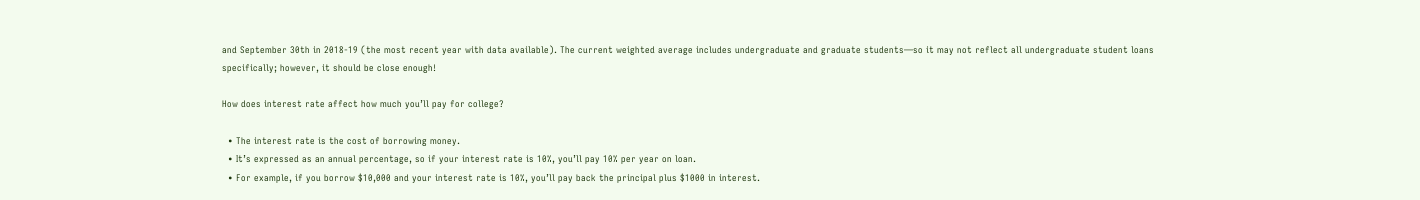and September 30th in 2018-19 (the most recent year with data available). The current weighted average includes undergraduate and graduate students—so it may not reflect all undergraduate student loans specifically; however, it should be close enough!

How does interest rate affect how much you’ll pay for college?

  • The interest rate is the cost of borrowing money.
  • It’s expressed as an annual percentage, so if your interest rate is 10%, you’ll pay 10% per year on loan.
  • For example, if you borrow $10,000 and your interest rate is 10%, you’ll pay back the principal plus $1000 in interest.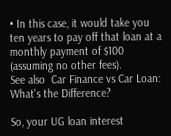• In this case, it would take you ten years to pay off that loan at a monthly payment of $100 (assuming no other fees).
See also  Car Finance vs Car Loan: What's the Difference?

So, your UG loan interest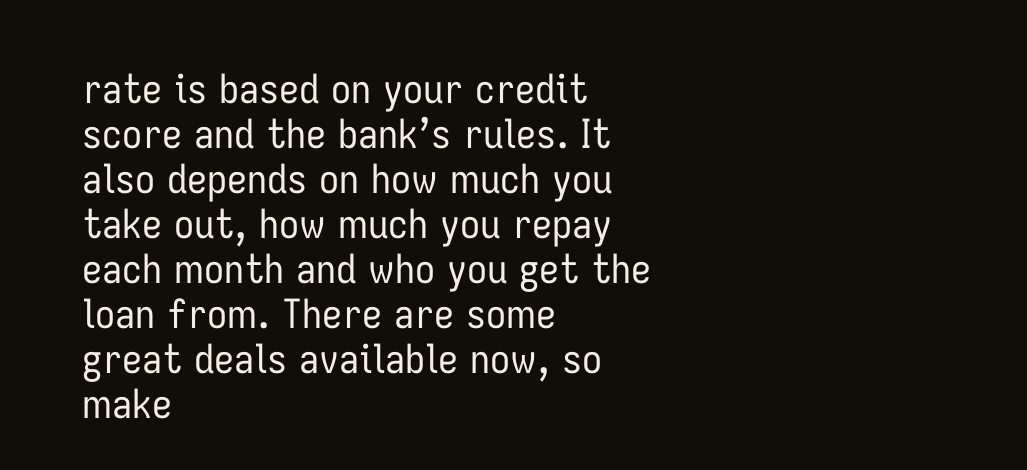rate is based on your credit score and the bank’s rules. It also depends on how much you take out, how much you repay each month and who you get the loan from. There are some great deals available now, so make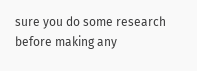sure you do some research before making any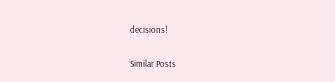decisions!

Similar Posts